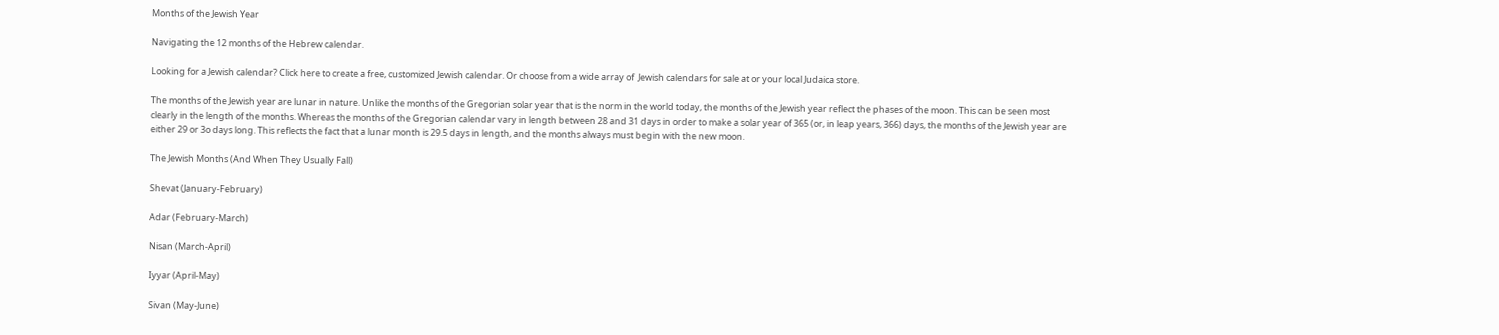Months of the Jewish Year

Navigating the 12 months of the Hebrew calendar.

Looking for a Jewish calendar? Click here to create a free, customized Jewish calendar. Or choose from a wide array of  Jewish calendars for sale at or your local Judaica store.

The months of the Jewish year are lunar in nature. Unlike the months of the Gregorian solar year that is the norm in the world today, the months of the Jewish year reflect the phases of the moon. This can be seen most clearly in the length of the months. Whereas the months of the Gregorian calendar vary in length between 28 and 31 days in order to make a solar year of 365 (or, in leap years, 366) days, the months of the Jewish year are either 29 or 3o days long. This reflects the fact that a lunar month is 29.5 days in length, and the months always must begin with the new moon.

The Jewish Months (And When They Usually Fall)

Shevat (January-February)

Adar (February-March)

Nisan (March-April)

Iyyar (April-May)

Sivan (May-June)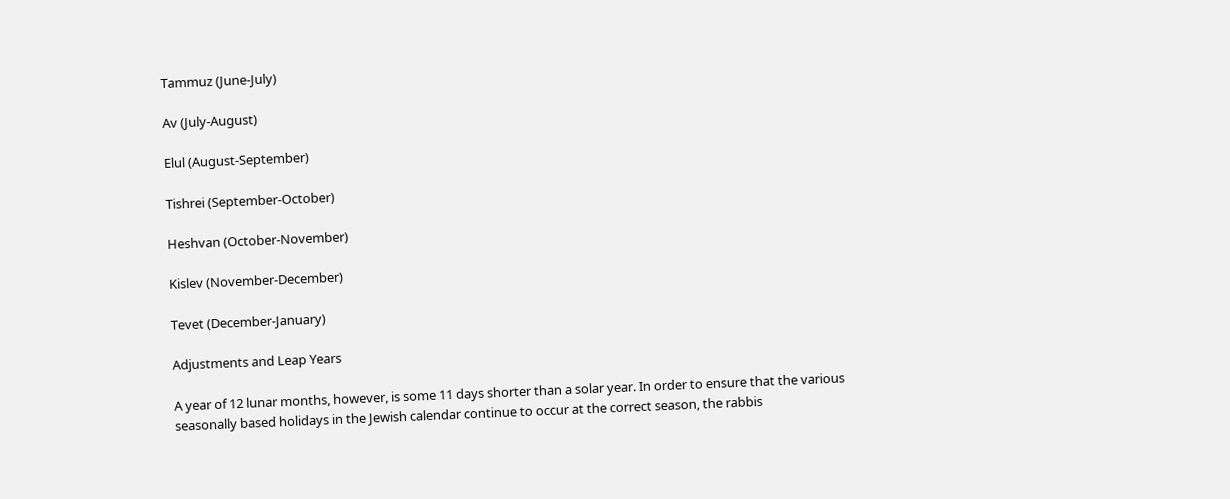Tammuz (June-July)

Av (July-August)

Elul (August-September)

Tishrei (September-October)

Heshvan (October-November)

Kislev (November-December)

Tevet (December-January)

Adjustments and Leap Years

A year of 12 lunar months, however, is some 11 days shorter than a solar year. In order to ensure that the various seasonally based holidays in the Jewish calendar continue to occur at the correct season, the rabbis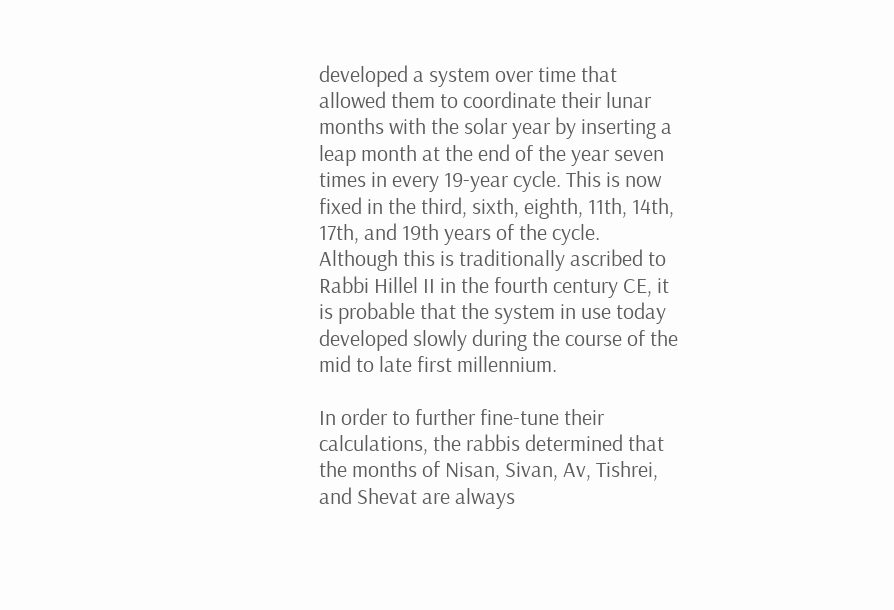developed a system over time that allowed them to coordinate their lunar months with the solar year by inserting a leap month at the end of the year seven times in every 19-year cycle. This is now fixed in the third, sixth, eighth, 11th, 14th, 17th, and 19th years of the cycle. Although this is traditionally ascribed to Rabbi Hillel II in the fourth century CE, it is probable that the system in use today developed slowly during the course of the mid to late first millennium.

In order to further fine-tune their calculations, the rabbis determined that the months of Nisan, Sivan, Av, Tishrei, and Shevat are always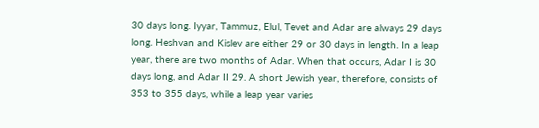30 days long. Iyyar, Tammuz, Elul, Tevet and Adar are always 29 days long. Heshvan and Kislev are either 29 or 30 days in length. In a leap year, there are two months of Adar. When that occurs, Adar I is 30 days long, and Adar II 29. A short Jewish year, therefore, consists of 353 to 355 days, while a leap year varies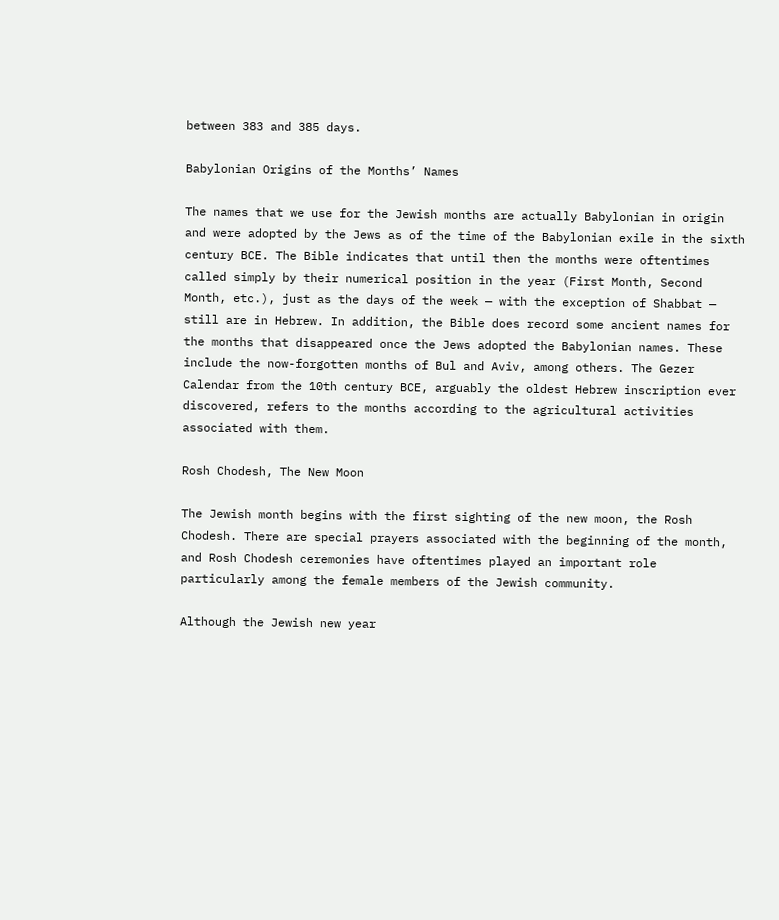between 383 and 385 days.

Babylonian Origins of the Months’ Names

The names that we use for the Jewish months are actually Babylonian in origin and were adopted by the Jews as of the time of the Babylonian exile in the sixth century BCE. The Bible indicates that until then the months were oftentimes called simply by their numerical position in the year (First Month, Second Month, etc.), just as the days of the week — with the exception of Shabbat — still are in Hebrew. In addition, the Bible does record some ancient names for the months that disappeared once the Jews adopted the Babylonian names. These include the now-forgotten months of Bul and Aviv, among others. The Gezer Calendar from the 10th century BCE, arguably the oldest Hebrew inscription ever discovered, refers to the months according to the agricultural activities associated with them.

Rosh Chodesh, The New Moon

The Jewish month begins with the first sighting of the new moon, the Rosh Chodesh. There are special prayers associated with the beginning of the month, and Rosh Chodesh ceremonies have oftentimes played an important role particularly among the female members of the Jewish community.

Although the Jewish new year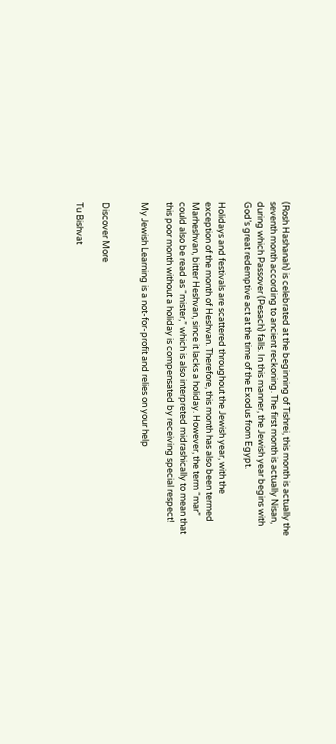(Rosh Hashanah) is celebrated at the beginning of Tishrei, this month is actually the seventh month according to ancient reckoning. The first month is actually Nisan, during which Passover (Pesach) falls. In this manner, the Jewish year begins with God’s great redemptive act at the time of the Exodus from Egypt.

Holidays and festivals are scattered throughout the Jewish year, with the exception of the month of Heshvan. Therefore, this month has also been termed Marheshvan, bitter Heshvan, since it lacks a holiday. However, the term “mar” could also be read as “mister,” which is also interpreted midrashically to mean that this poor month without a holiday is compensated by receiving special respect!

My Jewish Learning is a not-for-profit and relies on your help


Discover More

Tu Bishvat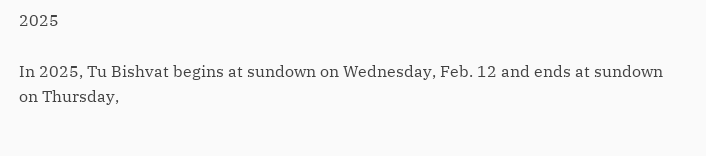2025

In 2025, Tu Bishvat begins at sundown on Wednesday, Feb. 12 and ends at sundown on Thursday,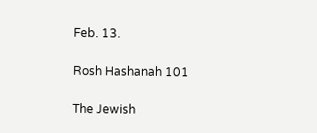Feb. 13.

Rosh Hashanah 101

The Jewish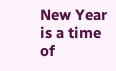New Year is a time of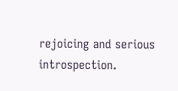rejoicing and serious introspection.